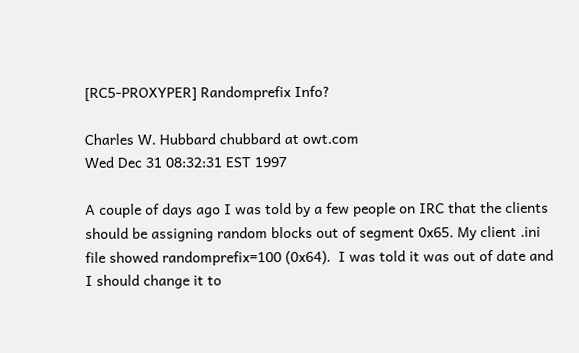[RC5-PROXYPER] Randomprefix Info?

Charles W. Hubbard chubbard at owt.com
Wed Dec 31 08:32:31 EST 1997

A couple of days ago I was told by a few people on IRC that the clients
should be assigning random blocks out of segment 0x65. My client .ini
file showed randomprefix=100 (0x64).  I was told it was out of date and
I should change it to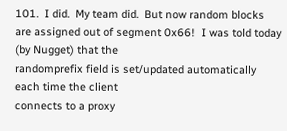101.  I did.  My team did.  But now random blocks
are assigned out of segment 0x66!  I was told today (by Nugget) that the
randomprefix field is set/updated automatically each time the client
connects to a proxy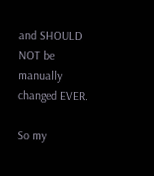and SHOULD NOT be manually changed EVER.

So my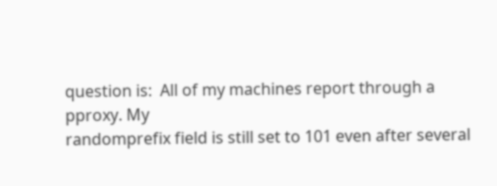question is:  All of my machines report through a pproxy. My
randomprefix field is still set to 101 even after several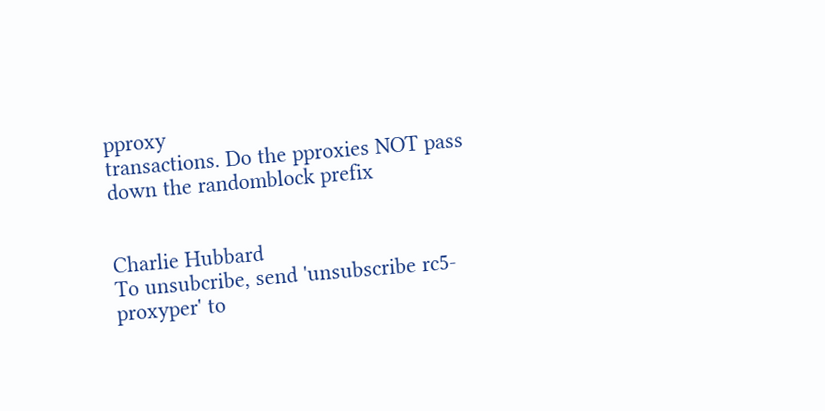pproxy
transactions. Do the pproxies NOT pass down the randomblock prefix


Charlie Hubbard
To unsubcribe, send 'unsubscribe rc5-proxyper' to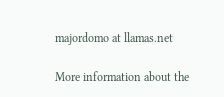majordomo at llamas.net

More information about the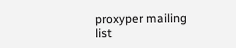proxyper mailing list